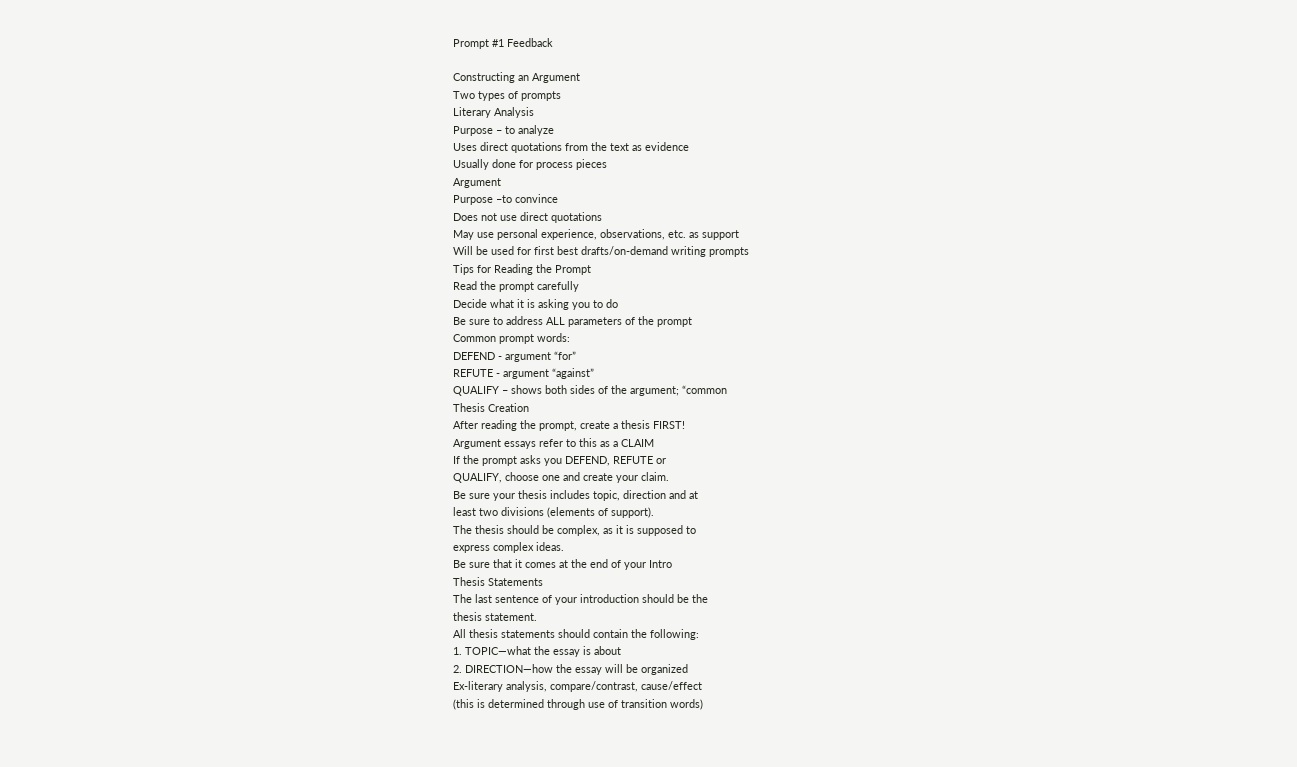Prompt #1 Feedback

Constructing an Argument
Two types of prompts
Literary Analysis
Purpose – to analyze
Uses direct quotations from the text as evidence
Usually done for process pieces
Argument
Purpose –to convince
Does not use direct quotations
May use personal experience, observations, etc. as support
Will be used for first best drafts/on-demand writing prompts
Tips for Reading the Prompt
Read the prompt carefully
Decide what it is asking you to do
Be sure to address ALL parameters of the prompt
Common prompt words:
DEFEND - argument “for”
REFUTE - argument “against”
QUALIFY – shows both sides of the argument; “common
Thesis Creation
After reading the prompt, create a thesis FIRST!
Argument essays refer to this as a CLAIM
If the prompt asks you DEFEND, REFUTE or
QUALIFY, choose one and create your claim.
Be sure your thesis includes topic, direction and at
least two divisions (elements of support).
The thesis should be complex, as it is supposed to
express complex ideas.
Be sure that it comes at the end of your Intro
Thesis Statements
The last sentence of your introduction should be the
thesis statement.
All thesis statements should contain the following:
1. TOPIC—what the essay is about
2. DIRECTION—how the essay will be organized
Ex-literary analysis, compare/contrast, cause/effect
(this is determined through use of transition words)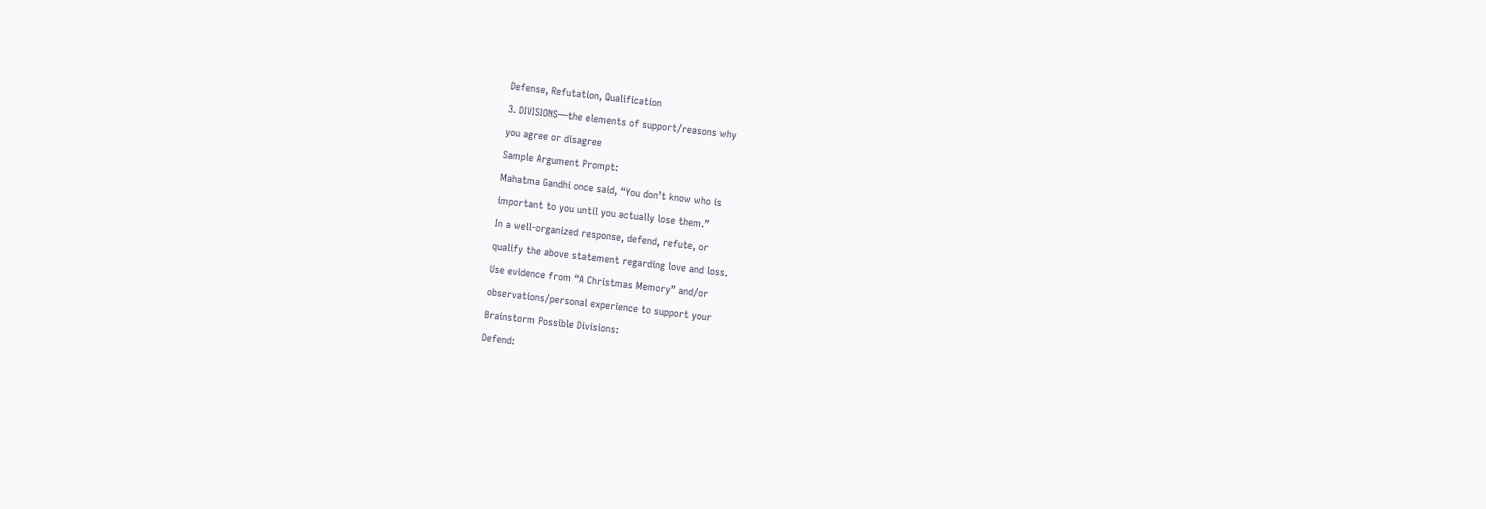Defense, Refutation, Qualification
3. DIVISIONS—the elements of support/reasons why
you agree or disagree
Sample Argument Prompt:
Mahatma Gandhi once said, “You don’t know who is
important to you until you actually lose them.”
In a well-organized response, defend, refute, or
qualify the above statement regarding love and loss.
Use evidence from “A Christmas Memory” and/or
observations/personal experience to support your
Brainstorm Possible Divisions:
Defend: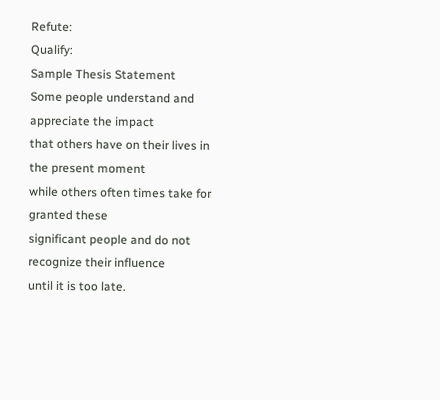Refute:
Qualify:
Sample Thesis Statement
Some people understand and appreciate the impact
that others have on their lives in the present moment
while others often times take for granted these
significant people and do not recognize their influence
until it is too late.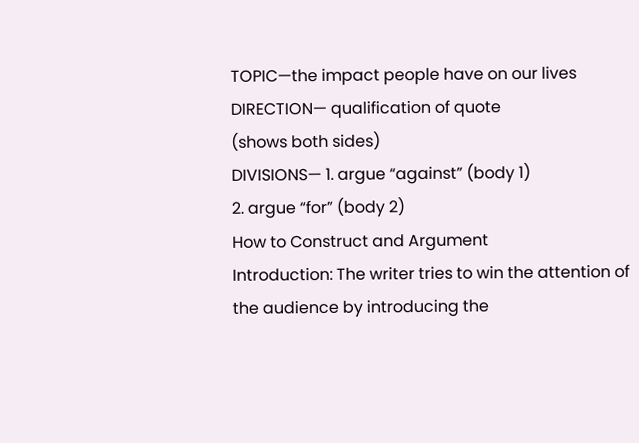TOPIC—the impact people have on our lives
DIRECTION— qualification of quote
(shows both sides)
DIVISIONS— 1. argue “against” (body 1)
2. argue “for” (body 2)
How to Construct and Argument
Introduction: The writer tries to win the attention of
the audience by introducing the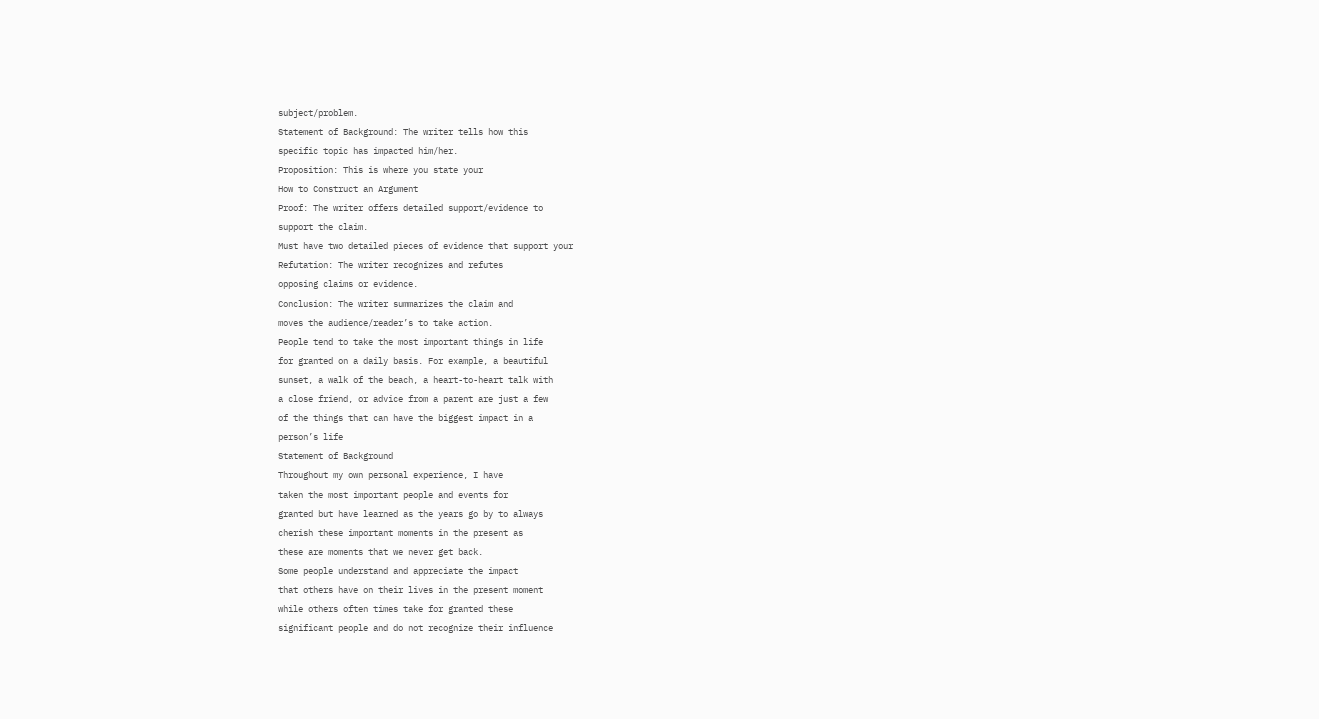subject/problem.
Statement of Background: The writer tells how this
specific topic has impacted him/her.
Proposition: This is where you state your
How to Construct an Argument
Proof: The writer offers detailed support/evidence to
support the claim.
Must have two detailed pieces of evidence that support your
Refutation: The writer recognizes and refutes
opposing claims or evidence.
Conclusion: The writer summarizes the claim and
moves the audience/reader’s to take action.
People tend to take the most important things in life
for granted on a daily basis. For example, a beautiful
sunset, a walk of the beach, a heart-to-heart talk with
a close friend, or advice from a parent are just a few
of the things that can have the biggest impact in a
person’s life
Statement of Background
Throughout my own personal experience, I have
taken the most important people and events for
granted but have learned as the years go by to always
cherish these important moments in the present as
these are moments that we never get back.
Some people understand and appreciate the impact
that others have on their lives in the present moment
while others often times take for granted these
significant people and do not recognize their influence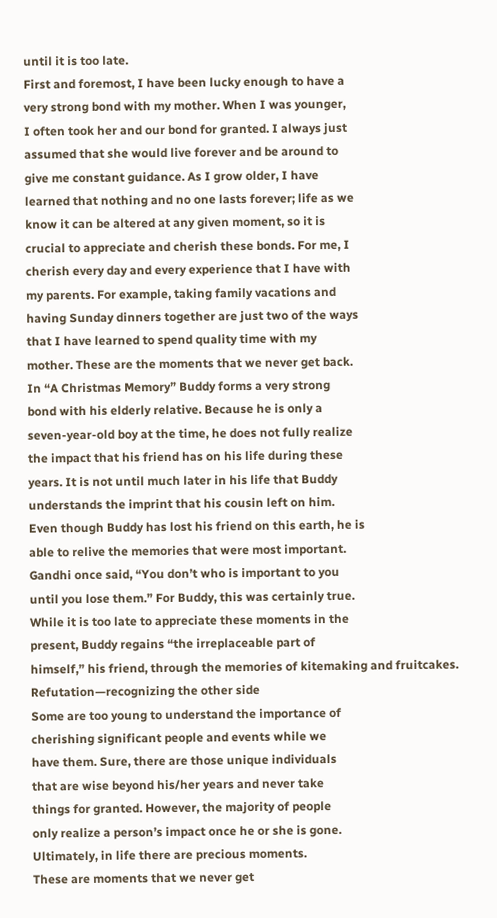until it is too late.
First and foremost, I have been lucky enough to have a
very strong bond with my mother. When I was younger,
I often took her and our bond for granted. I always just
assumed that she would live forever and be around to
give me constant guidance. As I grow older, I have
learned that nothing and no one lasts forever; life as we
know it can be altered at any given moment, so it is
crucial to appreciate and cherish these bonds. For me, I
cherish every day and every experience that I have with
my parents. For example, taking family vacations and
having Sunday dinners together are just two of the ways
that I have learned to spend quality time with my
mother. These are the moments that we never get back.
In “A Christmas Memory” Buddy forms a very strong
bond with his elderly relative. Because he is only a
seven-year-old boy at the time, he does not fully realize
the impact that his friend has on his life during these
years. It is not until much later in his life that Buddy
understands the imprint that his cousin left on him.
Even though Buddy has lost his friend on this earth, he is
able to relive the memories that were most important.
Gandhi once said, “You don’t who is important to you
until you lose them.” For Buddy, this was certainly true.
While it is too late to appreciate these moments in the
present, Buddy regains “the irreplaceable part of
himself,” his friend, through the memories of kitemaking and fruitcakes.
Refutation—recognizing the other side
Some are too young to understand the importance of
cherishing significant people and events while we
have them. Sure, there are those unique individuals
that are wise beyond his/her years and never take
things for granted. However, the majority of people
only realize a person’s impact once he or she is gone.
Ultimately, in life there are precious moments.
These are moments that we never get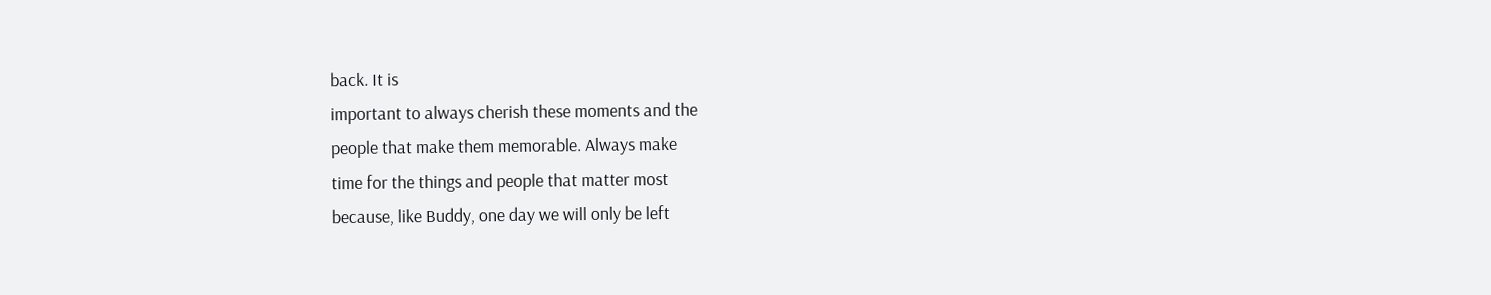back. It is
important to always cherish these moments and the
people that make them memorable. Always make
time for the things and people that matter most
because, like Buddy, one day we will only be left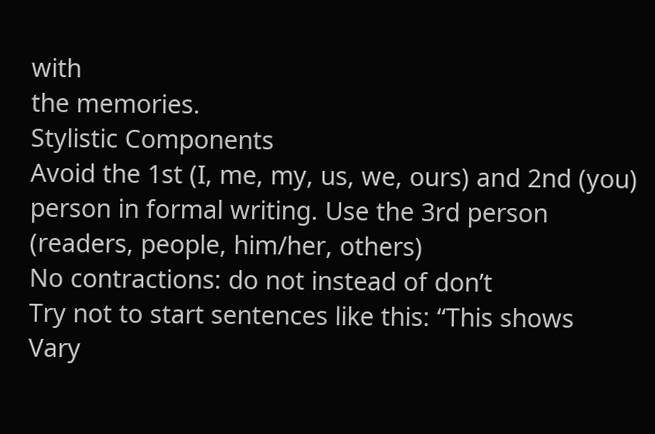with
the memories.
Stylistic Components
Avoid the 1st (I, me, my, us, we, ours) and 2nd (you)
person in formal writing. Use the 3rd person
(readers, people, him/her, others)
No contractions: do not instead of don’t
Try not to start sentences like this: “This shows
Vary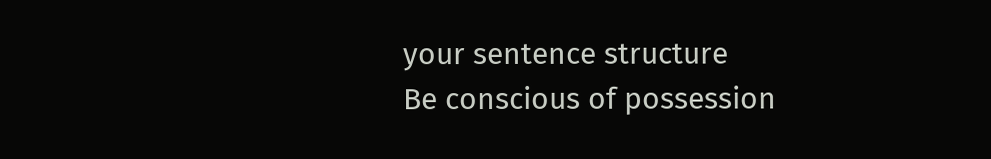your sentence structure
Be conscious of possession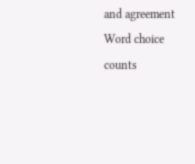and agreement
Word choice counts